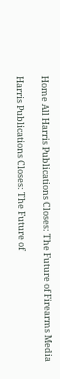Home All Harris Publications Closes: The Future of Firearms Media

Harris Publications Closes: The Future of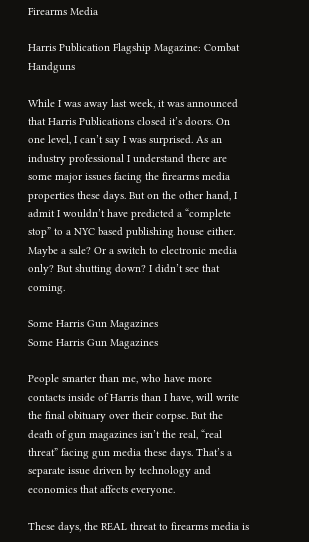Firearms Media

Harris Publication Flagship Magazine: Combat Handguns

While I was away last week, it was announced that Harris Publications closed it’s doors. On one level, I can’t say I was surprised. As an industry professional I understand there are some major issues facing the firearms media properties these days. But on the other hand, I admit I wouldn’t have predicted a “complete stop” to a NYC based publishing house either. Maybe a sale? Or a switch to electronic media only? But shutting down? I didn’t see that coming.

Some Harris Gun Magazines
Some Harris Gun Magazines

People smarter than me, who have more contacts inside of Harris than I have, will write the final obituary over their corpse. But the death of gun magazines isn’t the real, “real threat” facing gun media these days. That’s a separate issue driven by technology and economics that affects everyone.

These days, the REAL threat to firearms media is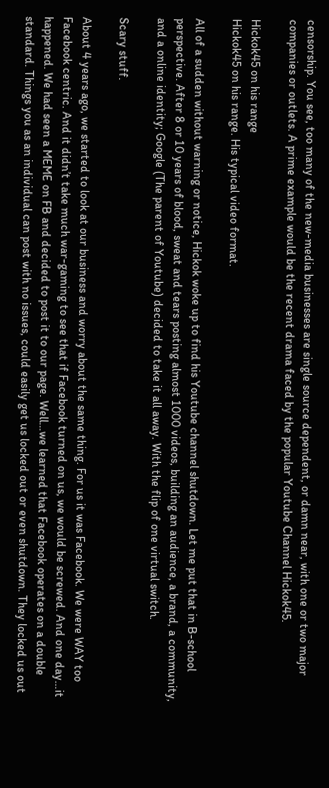censorship. You see, too many of the new-media businesses are single source dependent, or damn near, with one or two major companies or outlets. A prime example would be the recent drama faced by the popular Youtube Channel Hickok45.

Hickok45 on his range
Hickok45 on his range. His typical video format.

All of a sudden without warning or notice, Hickok woke up to find his Youtube channel shutdown. Let me put that in B-school perspective. After 8 or 10 years of blood, sweat and tears posting almost 1000 videos, building an audience, a brand, a community, and a online identity; Google (The parent of Youtube) decided to take it all away. With the flip of one virtual switch.

Scary stuff.

About 4 years ago, we started to look at our business and worry about the same thing. For us it was Facebook. We were WAY too Facebook centric. And it didn’t take much war-gaming to see that if Facebook turned on us, we would be screwed. And one day…it happened. We had seen a MEME on FB and decided to post it to our page. Well…we learned that Facebook operates on a double standard. Things you as an individual can post with no issues, could easily get us locked out or even shutdown. They locked us out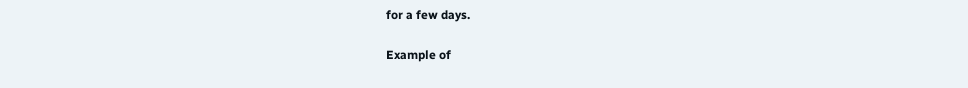for a few days.

Example of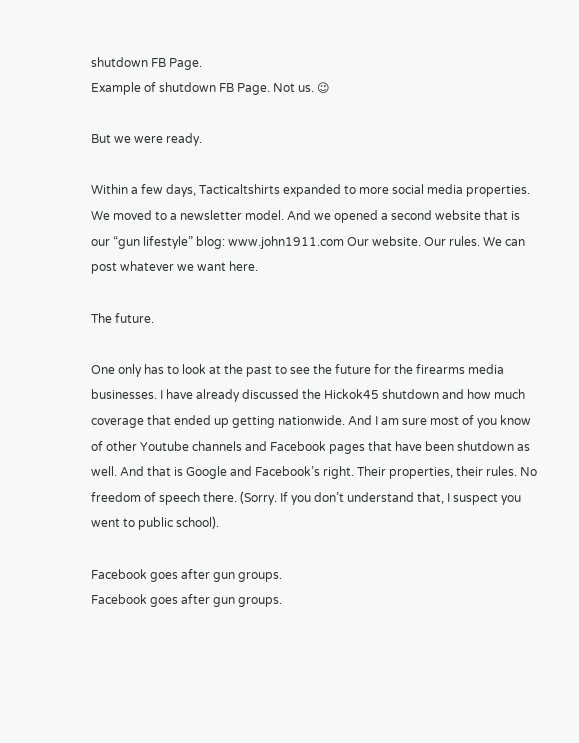shutdown FB Page.
Example of shutdown FB Page. Not us. 😉

But we were ready.

Within a few days, Tacticaltshirts expanded to more social media properties. We moved to a newsletter model. And we opened a second website that is our “gun lifestyle” blog: www.john1911.com Our website. Our rules. We can post whatever we want here.

The future.

One only has to look at the past to see the future for the firearms media businesses. I have already discussed the Hickok45 shutdown and how much coverage that ended up getting nationwide. And I am sure most of you know of other Youtube channels and Facebook pages that have been shutdown as well. And that is Google and Facebook’s right. Their properties, their rules. No freedom of speech there. (Sorry. If you don’t understand that, I suspect you went to public school).

Facebook goes after gun groups.
Facebook goes after gun groups.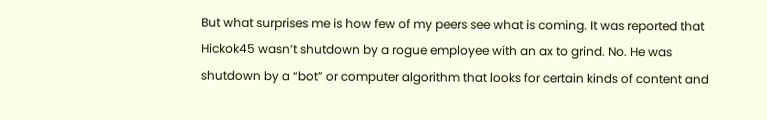But what surprises me is how few of my peers see what is coming. It was reported that Hickok45 wasn’t shutdown by a rogue employee with an ax to grind. No. He was shutdown by a “bot” or computer algorithm that looks for certain kinds of content and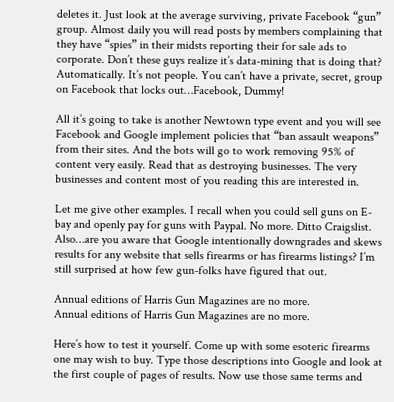deletes it. Just look at the average surviving, private Facebook “gun” group. Almost daily you will read posts by members complaining that they have “spies” in their midsts reporting their for sale ads to corporate. Don’t these guys realize it’s data-mining that is doing that? Automatically. It’s not people. You can’t have a private, secret, group on Facebook that locks out…Facebook, Dummy!

All it’s going to take is another Newtown type event and you will see Facebook and Google implement policies that “ban assault weapons” from their sites. And the bots will go to work removing 95% of content very easily. Read that as destroying businesses. The very businesses and content most of you reading this are interested in.

Let me give other examples. I recall when you could sell guns on E-bay and openly pay for guns with Paypal. No more. Ditto Craigslist. Also…are you aware that Google intentionally downgrades and skews results for any website that sells firearms or has firearms listings? I’m still surprised at how few gun-folks have figured that out.

Annual editions of Harris Gun Magazines are no more.
Annual editions of Harris Gun Magazines are no more.

Here’s how to test it yourself. Come up with some esoteric firearms one may wish to buy. Type those descriptions into Google and look at the first couple of pages of results. Now use those same terms and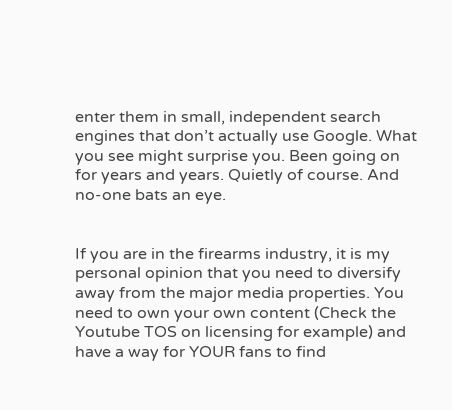enter them in small, independent search engines that don’t actually use Google. What you see might surprise you. Been going on for years and years. Quietly of course. And no-one bats an eye.


If you are in the firearms industry, it is my personal opinion that you need to diversify away from the major media properties. You need to own your own content (Check the Youtube TOS on licensing for example) and have a way for YOUR fans to find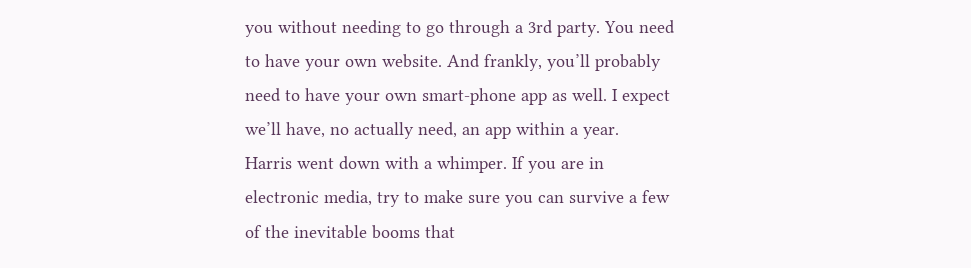you without needing to go through a 3rd party. You need to have your own website. And frankly, you’ll probably need to have your own smart-phone app as well. I expect we’ll have, no actually need, an app within a year.
Harris went down with a whimper. If you are in electronic media, try to make sure you can survive a few of the inevitable booms that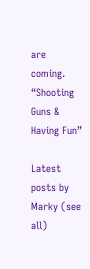are coming.
“Shooting Guns & Having Fun”

Latest posts by Marky (see all)